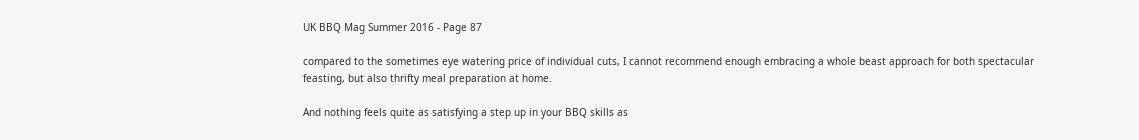UK BBQ Mag Summer 2016 - Page 87

compared to the sometimes eye watering price of individual cuts, I cannot recommend enough embracing a whole beast approach for both spectacular feasting, but also thrifty meal preparation at home.

And nothing feels quite as satisfying a step up in your BBQ skills as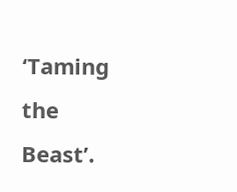‘Taming the Beast’.